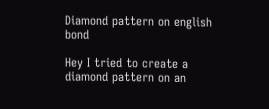Diamond pattern on english bond

Hey I tried to create a diamond pattern on an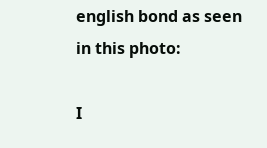english bond as seen in this photo:

I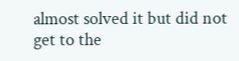almost solved it but did not get to the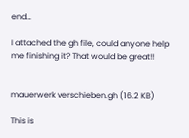end…

I attached the gh file, could anyone help me finishing it? That would be great!!


mauerwerk verschieben.gh (16.2 KB)

This is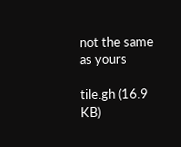not the same as yours

tile.gh (16.9 KB)